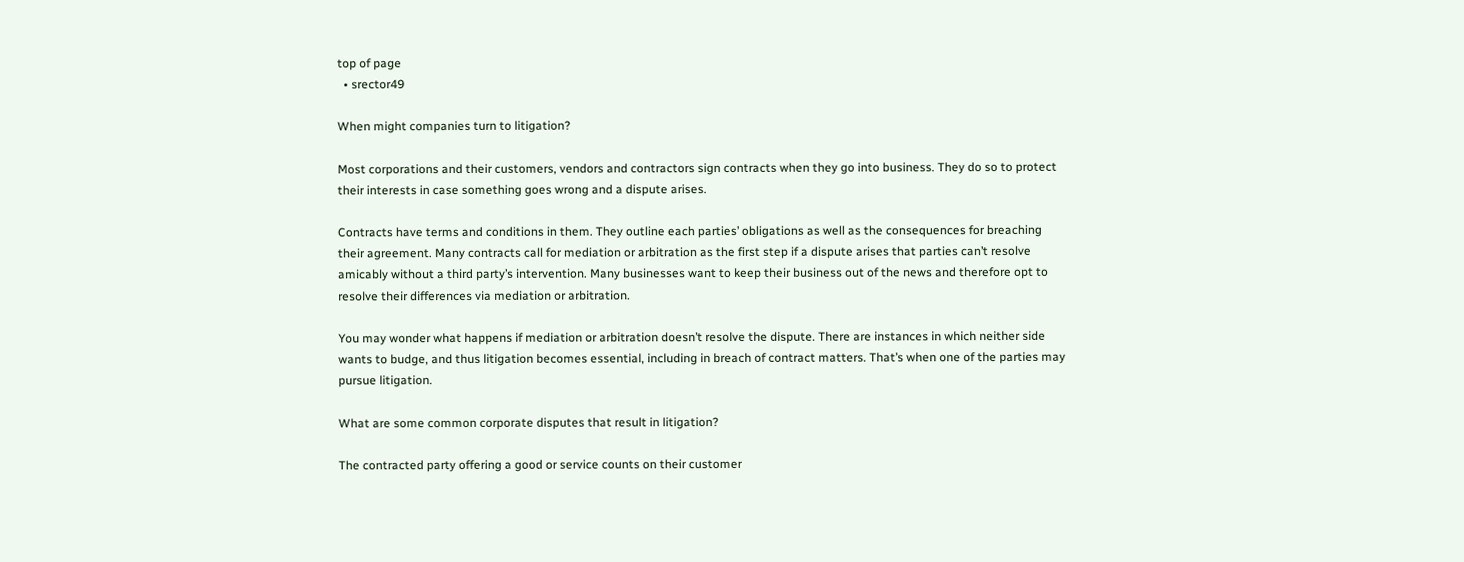top of page
  • srector49

When might companies turn to litigation?

Most corporations and their customers, vendors and contractors sign contracts when they go into business. They do so to protect their interests in case something goes wrong and a dispute arises.

Contracts have terms and conditions in them. They outline each parties’ obligations as well as the consequences for breaching their agreement. Many contracts call for mediation or arbitration as the first step if a dispute arises that parties can’t resolve amicably without a third party’s intervention. Many businesses want to keep their business out of the news and therefore opt to resolve their differences via mediation or arbitration.

You may wonder what happens if mediation or arbitration doesn’t resolve the dispute. There are instances in which neither side wants to budge, and thus litigation becomes essential, including in breach of contract matters. That’s when one of the parties may pursue litigation.

What are some common corporate disputes that result in litigation?

The contracted party offering a good or service counts on their customer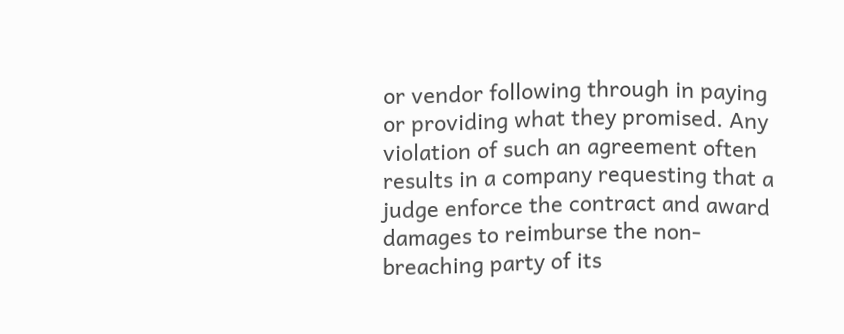or vendor following through in paying or providing what they promised. Any violation of such an agreement often results in a company requesting that a judge enforce the contract and award damages to reimburse the non-breaching party of its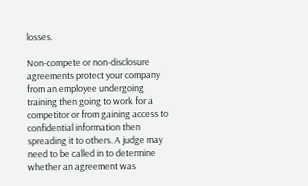losses.

Non-compete or non-disclosure agreements protect your company from an employee undergoing training then going to work for a competitor or from gaining access to confidential information then spreading it to others. A judge may need to be called in to determine whether an agreement was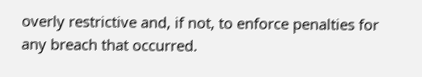overly restrictive and, if not, to enforce penalties for any breach that occurred.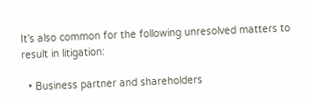It’s also common for the following unresolved matters to result in litigation:

  • Business partner and shareholders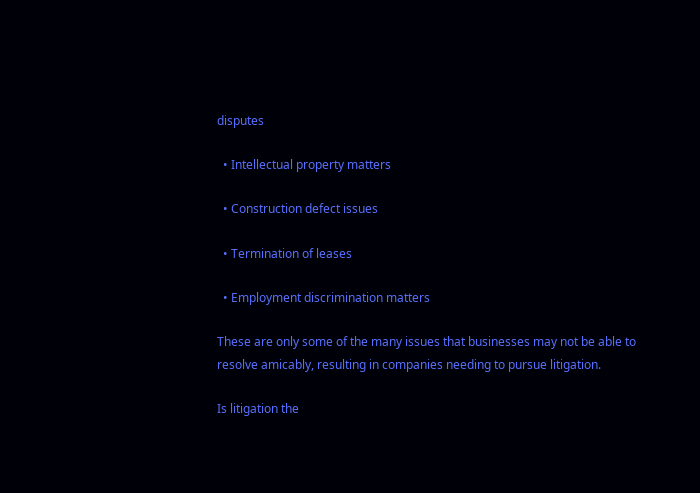disputes

  • Intellectual property matters

  • Construction defect issues

  • Termination of leases

  • Employment discrimination matters

These are only some of the many issues that businesses may not be able to resolve amicably, resulting in companies needing to pursue litigation.

Is litigation the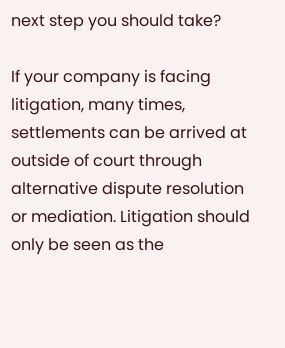next step you should take?

If your company is facing litigation, many times, settlements can be arrived at outside of court through alternative dispute resolution or mediation. Litigation should only be seen as the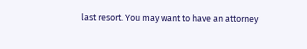last resort. You may want to have an attorney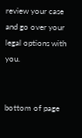review your case and go over your legal options with you.


bottom of page